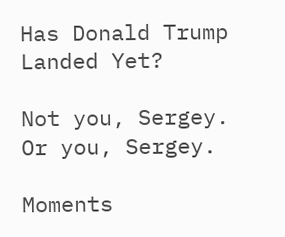Has Donald Trump Landed Yet?

Not you, Sergey. Or you, Sergey.

Moments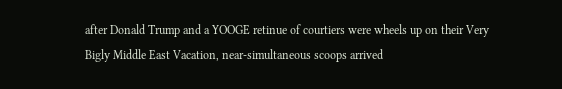after Donald Trump and a YOOGE retinue of courtiers were wheels up on their Very Bigly Middle East Vacation, near-simultaneous scoops arrived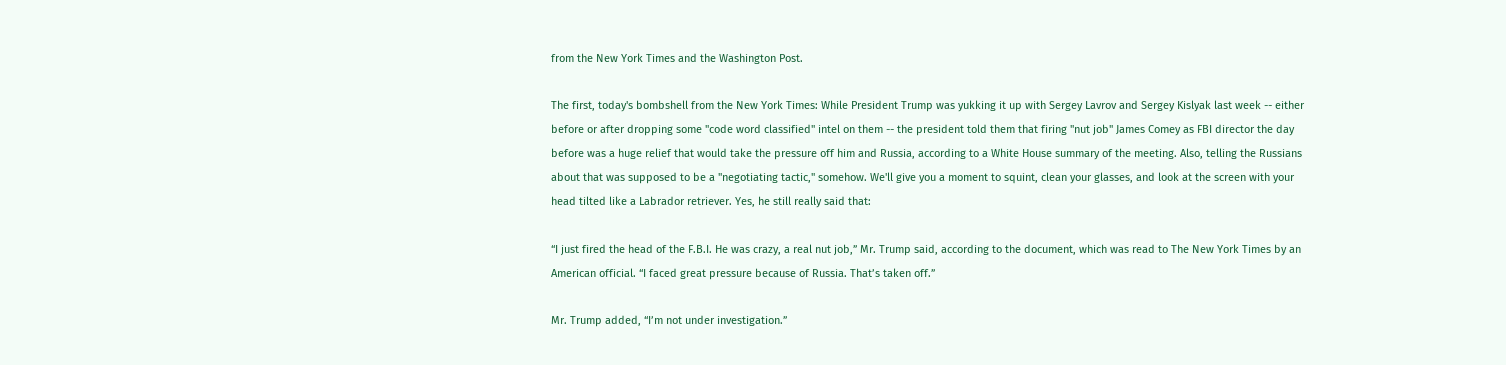from the New York Times and the Washington Post.

The first, today's bombshell from the New York Times: While President Trump was yukking it up with Sergey Lavrov and Sergey Kislyak last week -- either before or after dropping some "code word classified" intel on them -- the president told them that firing "nut job" James Comey as FBI director the day before was a huge relief that would take the pressure off him and Russia, according to a White House summary of the meeting. Also, telling the Russians about that was supposed to be a "negotiating tactic," somehow. We'll give you a moment to squint, clean your glasses, and look at the screen with your head tilted like a Labrador retriever. Yes, he still really said that:

“I just fired the head of the F.B.I. He was crazy, a real nut job,” Mr. Trump said, according to the document, which was read to The New York Times by an American official. “I faced great pressure because of Russia. That’s taken off.”

Mr. Trump added, “I’m not under investigation.”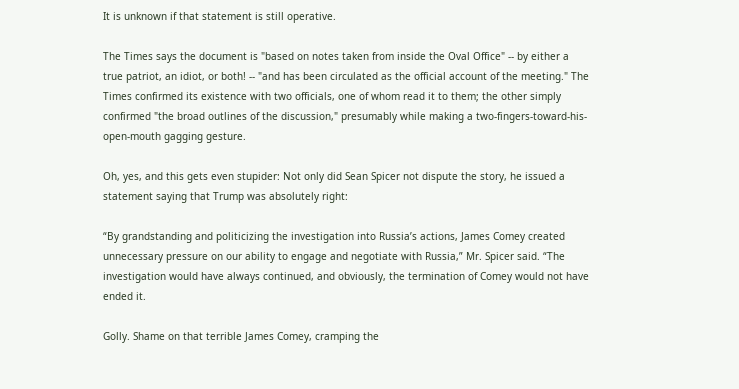It is unknown if that statement is still operative.

The Times says the document is "based on notes taken from inside the Oval Office" -- by either a true patriot, an idiot, or both! -- "and has been circulated as the official account of the meeting." The Times confirmed its existence with two officials, one of whom read it to them; the other simply confirmed "the broad outlines of the discussion," presumably while making a two-fingers-toward-his-open-mouth gagging gesture.

Oh, yes, and this gets even stupider: Not only did Sean Spicer not dispute the story, he issued a statement saying that Trump was absolutely right:

“By grandstanding and politicizing the investigation into Russia’s actions, James Comey created unnecessary pressure on our ability to engage and negotiate with Russia,” Mr. Spicer said. “The investigation would have always continued, and obviously, the termination of Comey would not have ended it.

Golly. Shame on that terrible James Comey, cramping the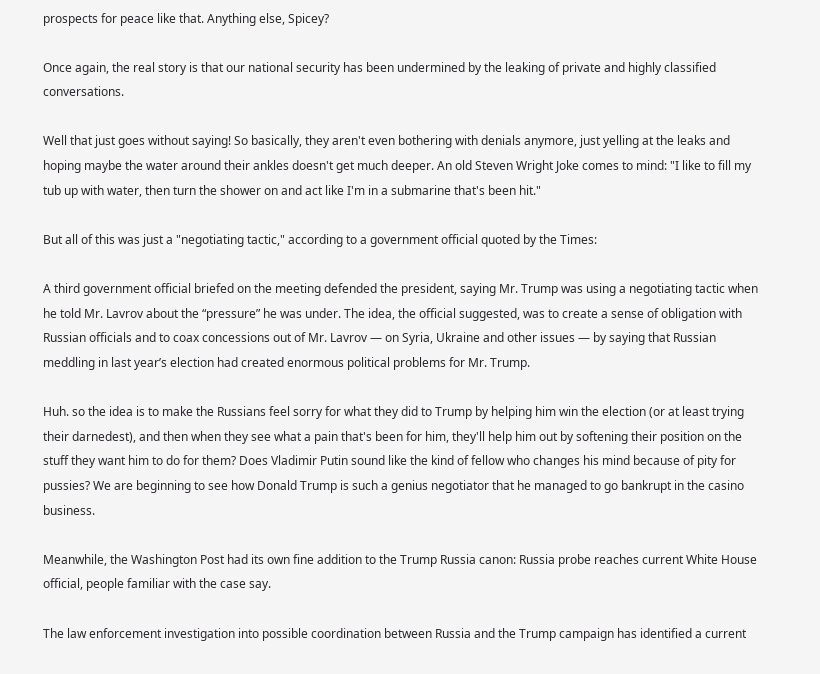prospects for peace like that. Anything else, Spicey?

Once again, the real story is that our national security has been undermined by the leaking of private and highly classified conversations.

Well that just goes without saying! So basically, they aren't even bothering with denials anymore, just yelling at the leaks and hoping maybe the water around their ankles doesn't get much deeper. An old Steven Wright Joke comes to mind: "I like to fill my tub up with water, then turn the shower on and act like I'm in a submarine that's been hit."

But all of this was just a "negotiating tactic," according to a government official quoted by the Times:

A third government official briefed on the meeting defended the president, saying Mr. Trump was using a negotiating tactic when he told Mr. Lavrov about the “pressure” he was under. The idea, the official suggested, was to create a sense of obligation with Russian officials and to coax concessions out of Mr. Lavrov — on Syria, Ukraine and other issues — by saying that Russian meddling in last year’s election had created enormous political problems for Mr. Trump.

Huh. so the idea is to make the Russians feel sorry for what they did to Trump by helping him win the election (or at least trying their darnedest), and then when they see what a pain that's been for him, they'll help him out by softening their position on the stuff they want him to do for them? Does Vladimir Putin sound like the kind of fellow who changes his mind because of pity for pussies? We are beginning to see how Donald Trump is such a genius negotiator that he managed to go bankrupt in the casino business.

Meanwhile, the Washington Post had its own fine addition to the Trump Russia canon: Russia probe reaches current White House official, people familiar with the case say.

The law enforcement investigation into possible coordination between Russia and the Trump campaign has identified a current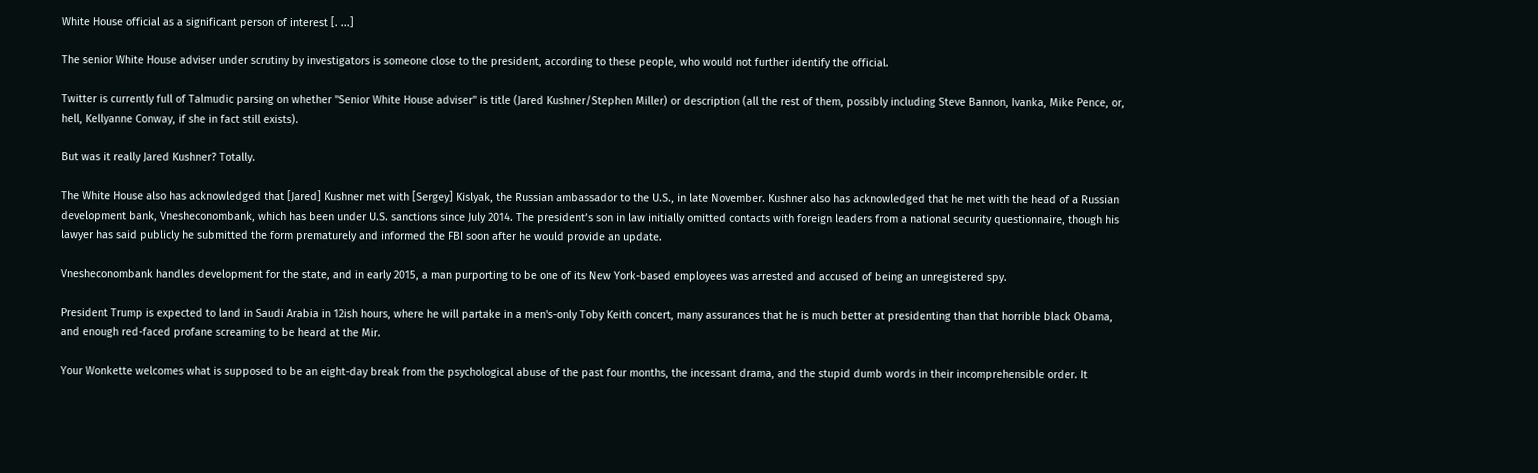White House official as a significant person of interest [. ...]

The senior White House adviser under scrutiny by investigators is someone close to the president, according to these people, who would not further identify the official.

Twitter is currently full of Talmudic parsing on whether "Senior White House adviser" is title (Jared Kushner/Stephen Miller) or description (all the rest of them, possibly including Steve Bannon, Ivanka, Mike Pence, or, hell, Kellyanne Conway, if she in fact still exists).

But was it really Jared Kushner? Totally.

The White House also has acknowledged that [Jared] Kushner met with [Sergey] Kislyak, the Russian ambassador to the U.S., in late November. Kushner also has acknowledged that he met with the head of a Russian development bank, Vnesheconombank, which has been under U.S. sanctions since July 2014. The president’s son in law initially omitted contacts with foreign leaders from a national security questionnaire, though his lawyer has said publicly he submitted the form prematurely and informed the FBI soon after he would provide an update.

Vnesheconombank handles development for the state, and in early 2015, a man purporting to be one of its New York-based employees was arrested and accused of being an unregistered spy.

President Trump is expected to land in Saudi Arabia in 12ish hours, where he will partake in a men's-only Toby Keith concert, many assurances that he is much better at presidenting than that horrible black Obama, and enough red-faced profane screaming to be heard at the Mir.

Your Wonkette welcomes what is supposed to be an eight-day break from the psychological abuse of the past four months, the incessant drama, and the stupid dumb words in their incomprehensible order. It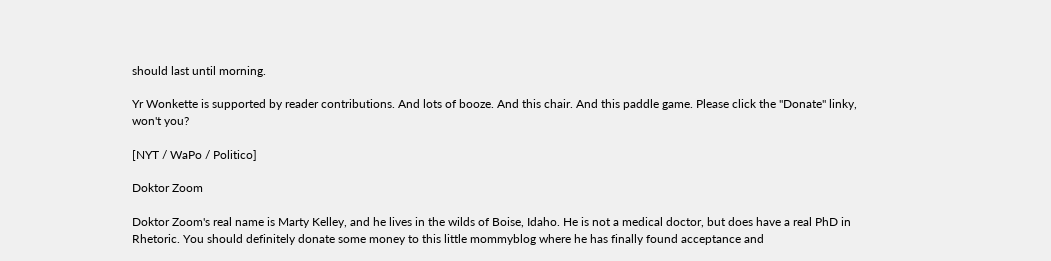should last until morning.

Yr Wonkette is supported by reader contributions. And lots of booze. And this chair. And this paddle game. Please click the "Donate" linky, won't you?

[NYT / WaPo / Politico]

Doktor Zoom

Doktor Zoom's real name is Marty Kelley, and he lives in the wilds of Boise, Idaho. He is not a medical doctor, but does have a real PhD in Rhetoric. You should definitely donate some money to this little mommyblog where he has finally found acceptance and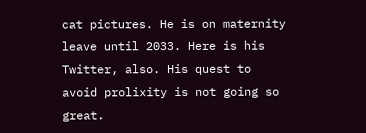cat pictures. He is on maternity leave until 2033. Here is his Twitter, also. His quest to avoid prolixity is not going so great.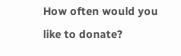How often would you like to donate?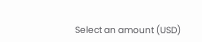Select an amount (USD)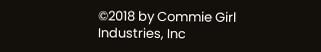©2018 by Commie Girl Industries, Inc